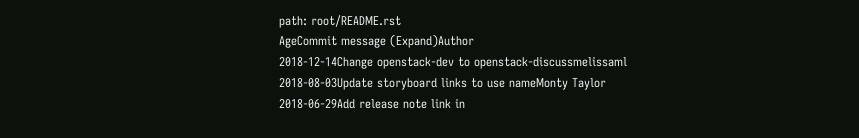path: root/README.rst
AgeCommit message (Expand)Author
2018-12-14Change openstack-dev to openstack-discussmelissaml
2018-08-03Update storyboard links to use nameMonty Taylor
2018-06-29Add release note link in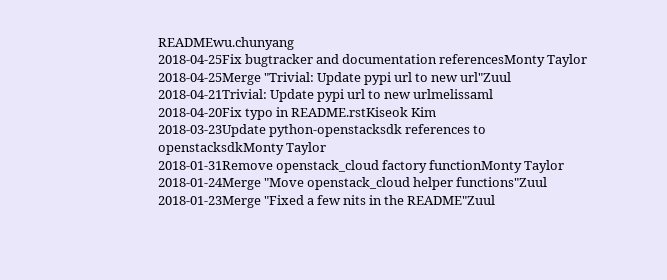READMEwu.chunyang
2018-04-25Fix bugtracker and documentation referencesMonty Taylor
2018-04-25Merge "Trivial: Update pypi url to new url"Zuul
2018-04-21Trivial: Update pypi url to new urlmelissaml
2018-04-20Fix typo in README.rstKiseok Kim
2018-03-23Update python-openstacksdk references to openstacksdkMonty Taylor
2018-01-31Remove openstack_cloud factory functionMonty Taylor
2018-01-24Merge "Move openstack_cloud helper functions"Zuul
2018-01-23Merge "Fixed a few nits in the README"Zuul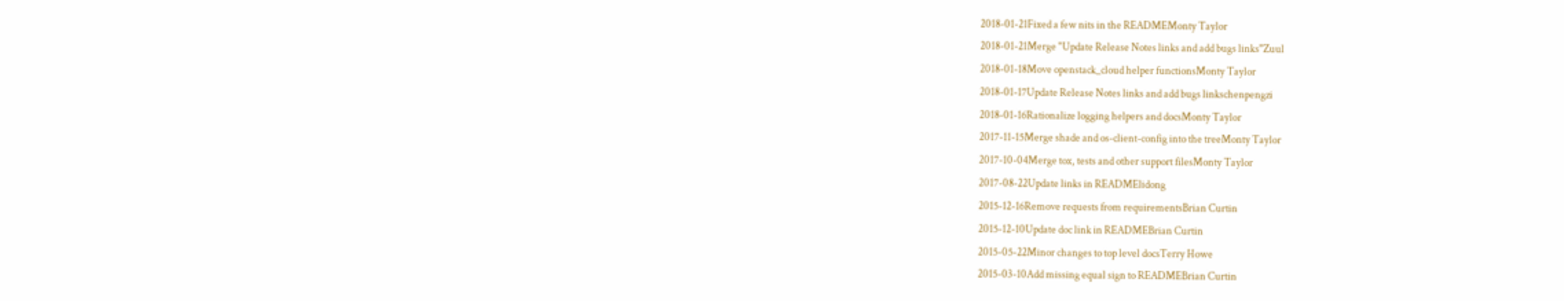2018-01-21Fixed a few nits in the READMEMonty Taylor
2018-01-21Merge "Update Release Notes links and add bugs links"Zuul
2018-01-18Move openstack_cloud helper functionsMonty Taylor
2018-01-17Update Release Notes links and add bugs linkschenpengzi
2018-01-16Rationalize logging helpers and docsMonty Taylor
2017-11-15Merge shade and os-client-config into the treeMonty Taylor
2017-10-04Merge tox, tests and other support filesMonty Taylor
2017-08-22Update links in READMElidong
2015-12-16Remove requests from requirementsBrian Curtin
2015-12-10Update doc link in READMEBrian Curtin
2015-05-22Minor changes to top level docsTerry Howe
2015-03-10Add missing equal sign to READMEBrian Curtin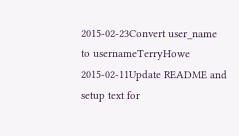2015-02-23Convert user_name to usernameTerryHowe
2015-02-11Update README and setup text for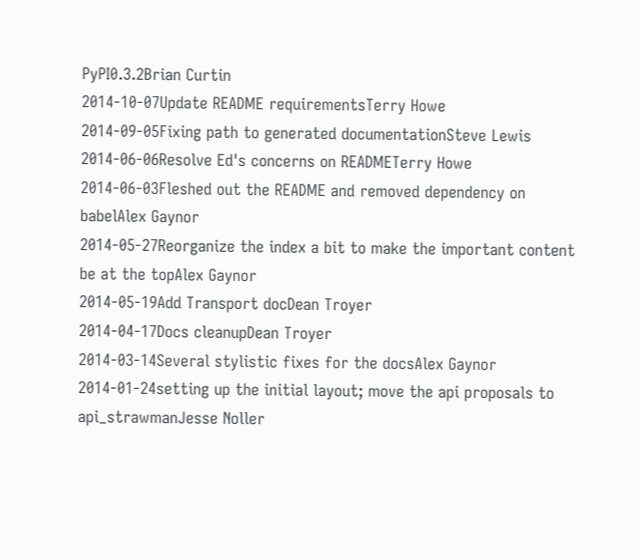PyPI0.3.2Brian Curtin
2014-10-07Update README requirementsTerry Howe
2014-09-05Fixing path to generated documentationSteve Lewis
2014-06-06Resolve Ed's concerns on READMETerry Howe
2014-06-03Fleshed out the README and removed dependency on babelAlex Gaynor
2014-05-27Reorganize the index a bit to make the important content be at the topAlex Gaynor
2014-05-19Add Transport docDean Troyer
2014-04-17Docs cleanupDean Troyer
2014-03-14Several stylistic fixes for the docsAlex Gaynor
2014-01-24setting up the initial layout; move the api proposals to api_strawmanJesse Noller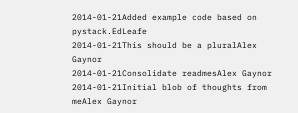2014-01-21Added example code based on pystack.EdLeafe
2014-01-21This should be a pluralAlex Gaynor
2014-01-21Consolidate readmesAlex Gaynor
2014-01-21Initial blob of thoughts from meAlex Gaynor